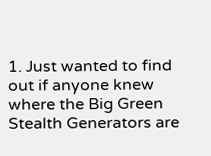1. Just wanted to find out if anyone knew where the Big Green Stealth Generators are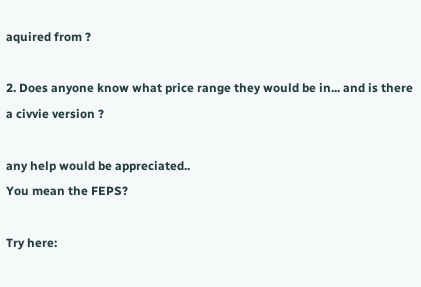aquired from ?

2. Does anyone know what price range they would be in... and is there a civvie version ?

any help would be appreciated..
You mean the FEPS?

Try here: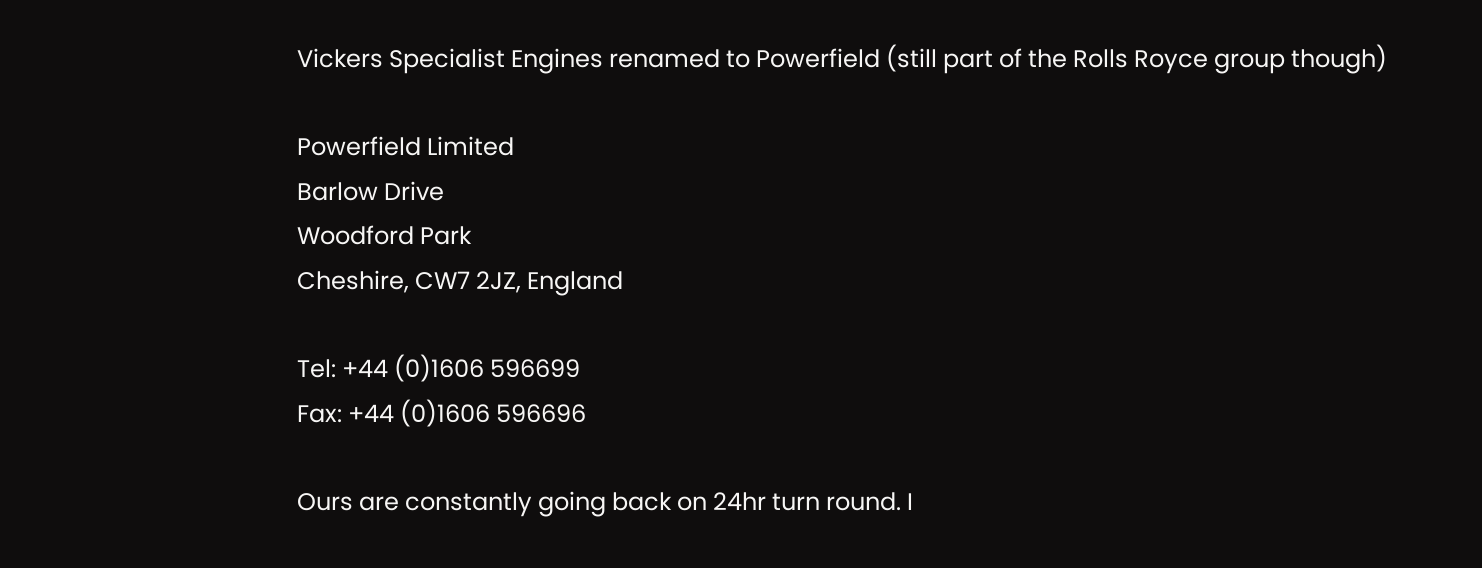Vickers Specialist Engines renamed to Powerfield (still part of the Rolls Royce group though)

Powerfield Limited
Barlow Drive
Woodford Park
Cheshire, CW7 2JZ, England

Tel: +44 (0)1606 596699
Fax: +44 (0)1606 596696

Ours are constantly going back on 24hr turn round. I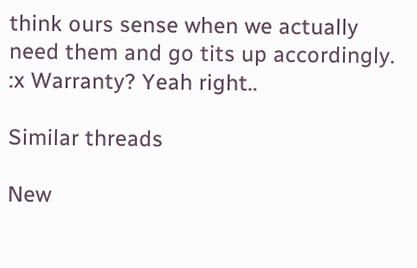think ours sense when we actually need them and go tits up accordingly. :x Warranty? Yeah right..

Similar threads

New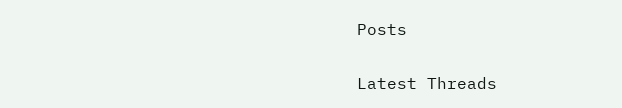Posts

Latest Threads